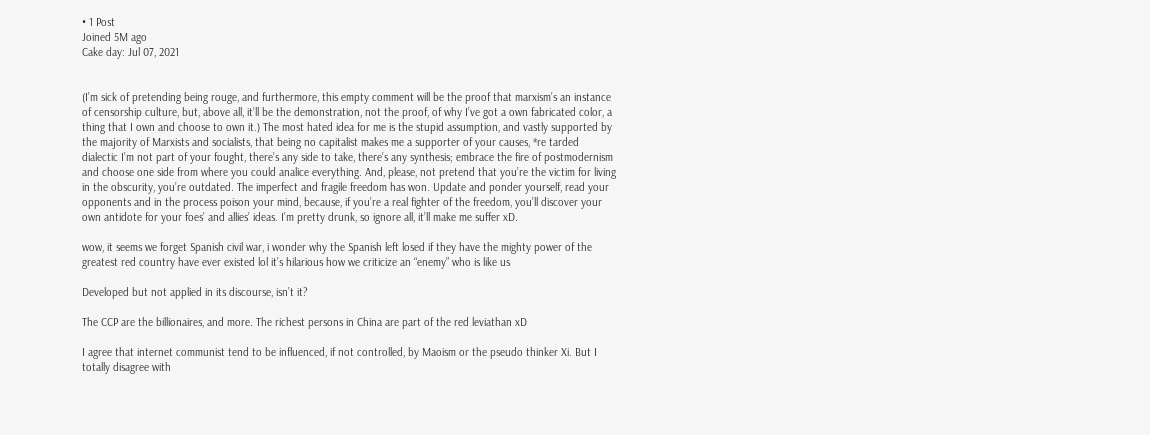• 1 Post
Joined 5M ago
Cake day: Jul 07, 2021


(I’m sick of pretending being rouge, and furthermore, this empty comment will be the proof that marxism’s an instance of censorship culture, but, above all, it’ll be the demonstration, not the proof, of why I’ve got a own fabricated color, a thing that I own and choose to own it.) The most hated idea for me is the stupid assumption, and vastly supported by the majority of Marxists and socialists, that being no capitalist makes me a supporter of your causes, *re tarded dialectic I’m not part of your fought, there’s any side to take, there’s any synthesis; embrace the fire of postmodernism and choose one side from where you could analice everything. And, please, not pretend that you’re the victim for living in the obscurity, you’re outdated. The imperfect and fragile freedom has won. Update and ponder yourself, read your opponents and in the process poison your mind, because, if you’re a real fighter of the freedom, you’ll discover your own antidote for your foes’ and allies’ ideas. I’m pretty drunk, so ignore all, it’ll make me suffer xD.

wow, it seems we forget Spanish civil war, i wonder why the Spanish left losed if they have the mighty power of the greatest red country have ever existed lol it’s hilarious how we criticize an “enemy” who is like us

Developed but not applied in its discourse, isn’t it?

The CCP are the billionaires, and more. The richest persons in China are part of the red leviathan xD

I agree that internet communist tend to be influenced, if not controlled, by Maoism or the pseudo thinker Xi. But I totally disagree with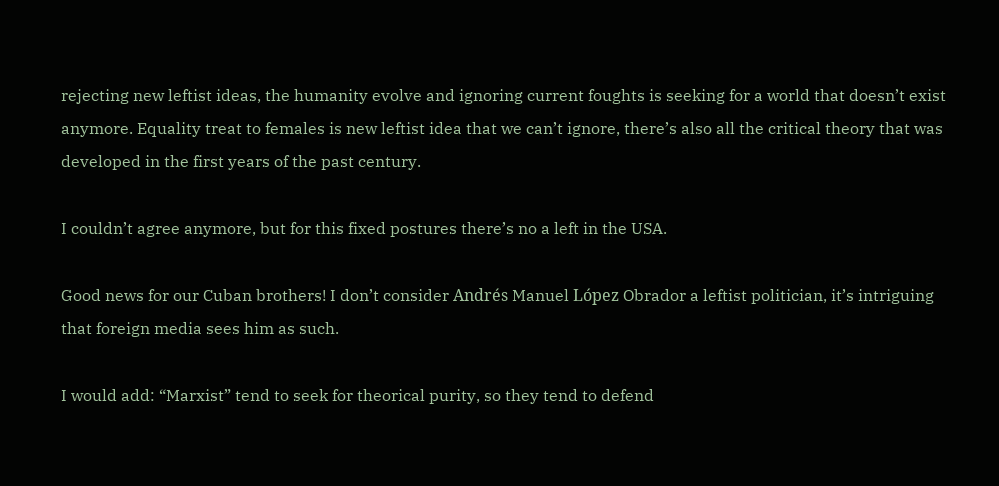rejecting new leftist ideas, the humanity evolve and ignoring current foughts is seeking for a world that doesn’t exist anymore. Equality treat to females is new leftist idea that we can’t ignore, there’s also all the critical theory that was developed in the first years of the past century.

I couldn’t agree anymore, but for this fixed postures there’s no a left in the USA.

Good news for our Cuban brothers! I don’t consider Andrés Manuel López Obrador a leftist politician, it’s intriguing that foreign media sees him as such.

I would add: “Marxist” tend to seek for theorical purity, so they tend to defend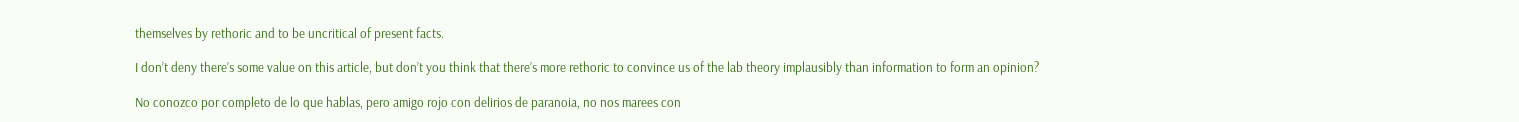themselves by rethoric and to be uncritical of present facts.

I don’t deny there’s some value on this article, but don’t you think that there’s more rethoric to convince us of the lab theory implausibly than information to form an opinion?

No conozco por completo de lo que hablas, pero amigo rojo con delirios de paranoia, no nos marees con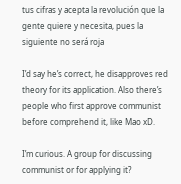tus cifras y acepta la revolución que la gente quiere y necesita, pues la siguiente no será roja

I’d say he’s correct, he disapproves red theory for its application. Also there’s people who first approve communist before comprehend it, like Mao xD.

I’m curious. A group for discussing communist or for applying it?